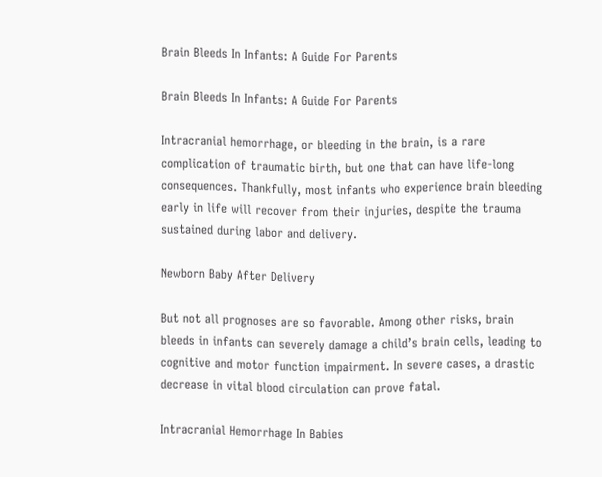Brain Bleeds In Infants: A Guide For Parents

Brain Bleeds In Infants: A Guide For Parents

Intracranial hemorrhage, or bleeding in the brain, is a rare complication of traumatic birth, but one that can have life-long consequences. Thankfully, most infants who experience brain bleeding early in life will recover from their injuries, despite the trauma sustained during labor and delivery.

Newborn Baby After Delivery

But not all prognoses are so favorable. Among other risks, brain bleeds in infants can severely damage a child’s brain cells, leading to cognitive and motor function impairment. In severe cases, a drastic decrease in vital blood circulation can prove fatal.

Intracranial Hemorrhage In Babies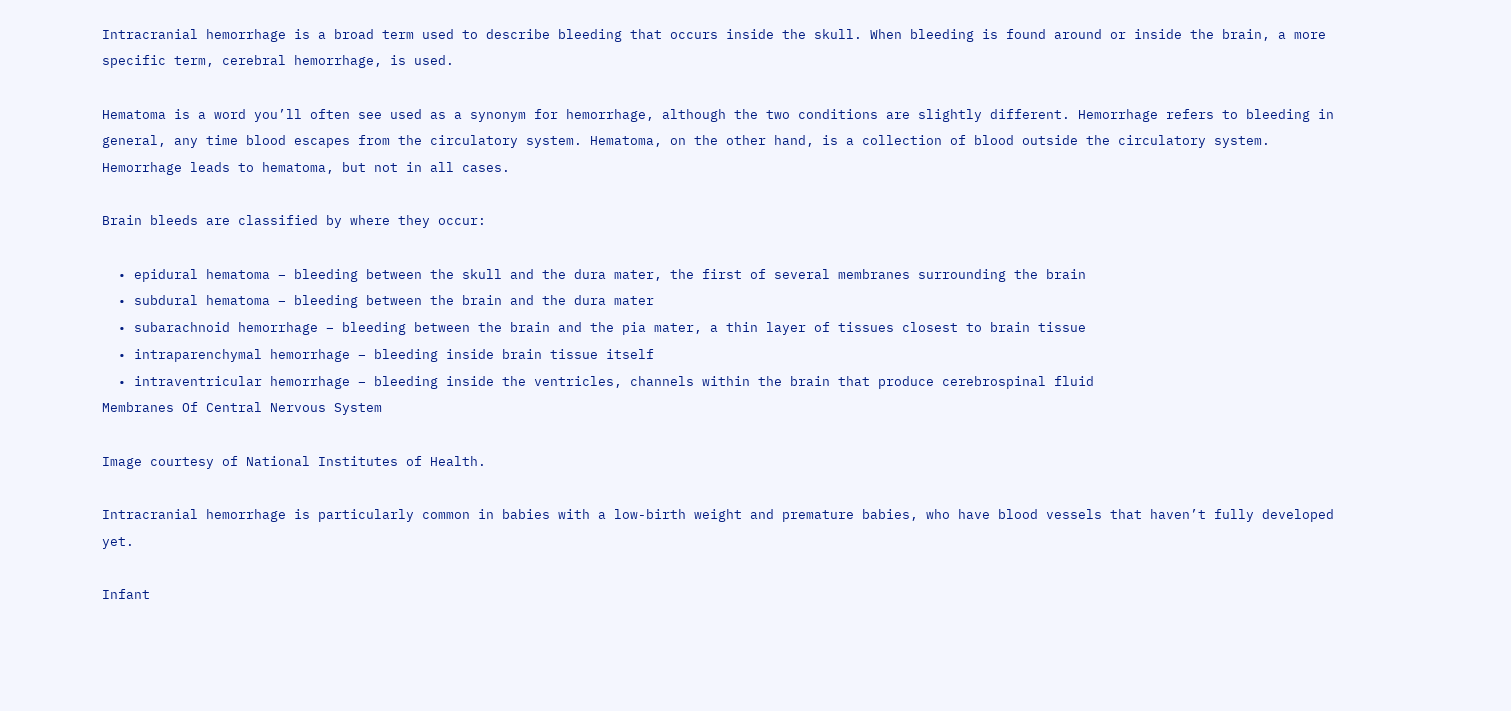Intracranial hemorrhage is a broad term used to describe bleeding that occurs inside the skull. When bleeding is found around or inside the brain, a more specific term, cerebral hemorrhage, is used.

Hematoma is a word you’ll often see used as a synonym for hemorrhage, although the two conditions are slightly different. Hemorrhage refers to bleeding in general, any time blood escapes from the circulatory system. Hematoma, on the other hand, is a collection of blood outside the circulatory system. Hemorrhage leads to hematoma, but not in all cases.

Brain bleeds are classified by where they occur:

  • epidural hematoma – bleeding between the skull and the dura mater, the first of several membranes surrounding the brain
  • subdural hematoma – bleeding between the brain and the dura mater
  • subarachnoid hemorrhage – bleeding between the brain and the pia mater, a thin layer of tissues closest to brain tissue
  • intraparenchymal hemorrhage – bleeding inside brain tissue itself
  • intraventricular hemorrhage – bleeding inside the ventricles, channels within the brain that produce cerebrospinal fluid
Membranes Of Central Nervous System

Image courtesy of National Institutes of Health.

Intracranial hemorrhage is particularly common in babies with a low-birth weight and premature babies, who have blood vessels that haven’t fully developed yet.

Infant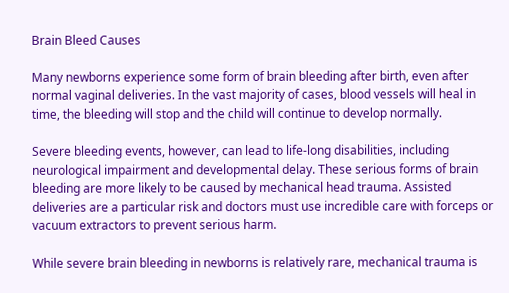Brain Bleed Causes

Many newborns experience some form of brain bleeding after birth, even after normal vaginal deliveries. In the vast majority of cases, blood vessels will heal in time, the bleeding will stop and the child will continue to develop normally.

Severe bleeding events, however, can lead to life-long disabilities, including neurological impairment and developmental delay. These serious forms of brain bleeding are more likely to be caused by mechanical head trauma. Assisted deliveries are a particular risk and doctors must use incredible care with forceps or vacuum extractors to prevent serious harm.

While severe brain bleeding in newborns is relatively rare, mechanical trauma is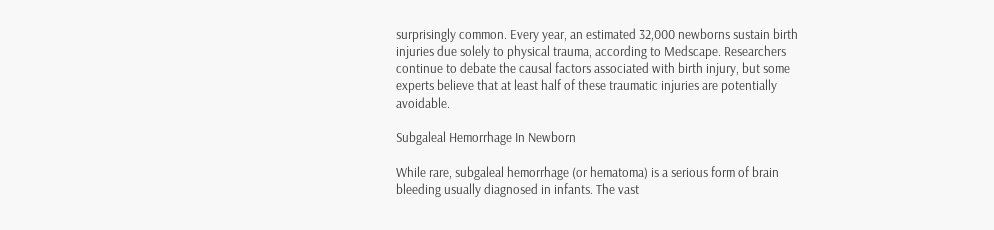surprisingly common. Every year, an estimated 32,000 newborns sustain birth injuries due solely to physical trauma, according to Medscape. Researchers continue to debate the causal factors associated with birth injury, but some experts believe that at least half of these traumatic injuries are potentially avoidable.

Subgaleal Hemorrhage In Newborn

While rare, subgaleal hemorrhage (or hematoma) is a serious form of brain bleeding usually diagnosed in infants. The vast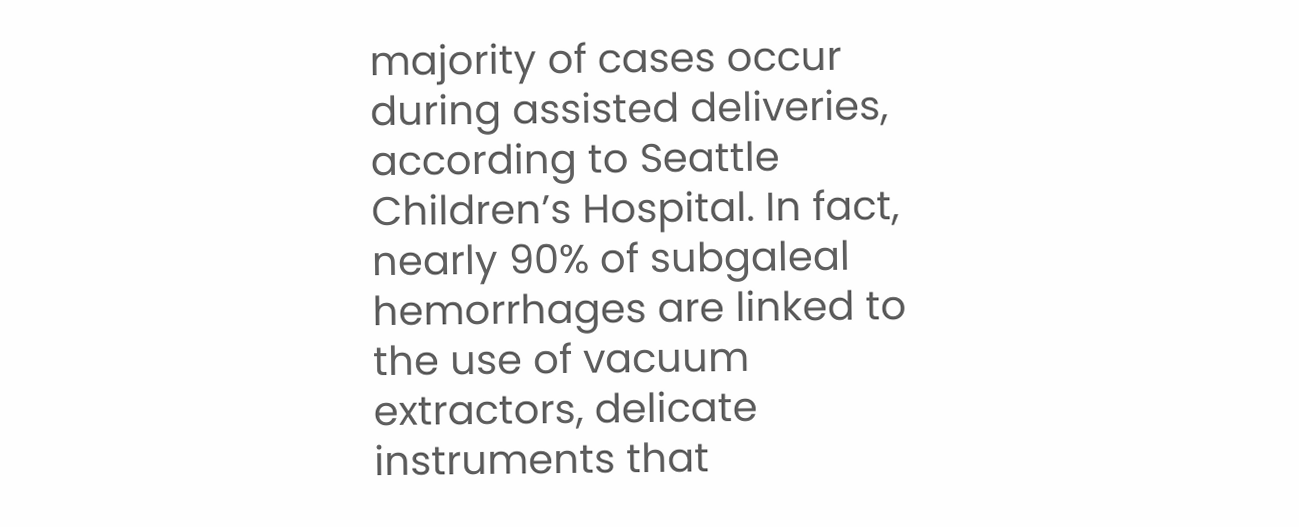majority of cases occur during assisted deliveries, according to Seattle Children’s Hospital. In fact, nearly 90% of subgaleal hemorrhages are linked to the use of vacuum extractors, delicate instruments that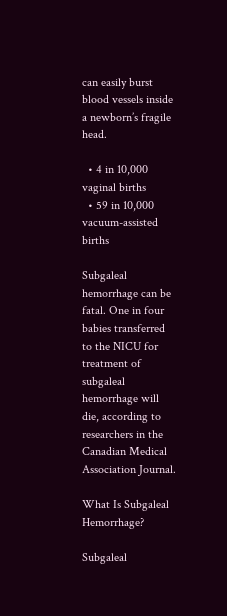can easily burst blood vessels inside a newborn’s fragile head.

  • 4 in 10,000 vaginal births
  • 59 in 10,000 vacuum-assisted births

Subgaleal hemorrhage can be fatal. One in four babies transferred to the NICU for treatment of subgaleal hemorrhage will die, according to researchers in the Canadian Medical Association Journal.

What Is Subgaleal Hemorrhage?

Subgaleal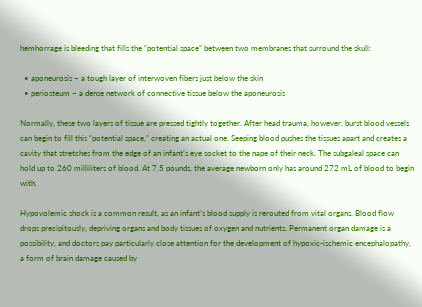hemhorrage is bleeding that fills the “potential space” between two membranes that surround the skull:

  • aponeurosis – a tough layer of interwoven fibers just below the skin
  • periosteum – a dense network of connective tissue below the aponeurosis

Normally, these two layers of tissue are pressed tightly together. After head trauma, however, burst blood vessels can begin to fill this “potential space,” creating an actual one. Seeping blood pushes the tissues apart and creates a cavity that stretches from the edge of an infant’s eye socket to the nape of their neck. The subgaleal space can hold up to 260 milliliters of blood. At 7.5 pounds, the average newborn only has around 272 mL of blood to begin with.

Hypovolemic shock is a common result, as an infant’s blood supply is rerouted from vital organs. Blood flow drops precipitously, depriving organs and body tissues of oxygen and nutrients. Permanent organ damage is a possibility, and doctors pay particularly close attention for the development of hypoxic-ischemic encephalopathy, a form of brain damage caused by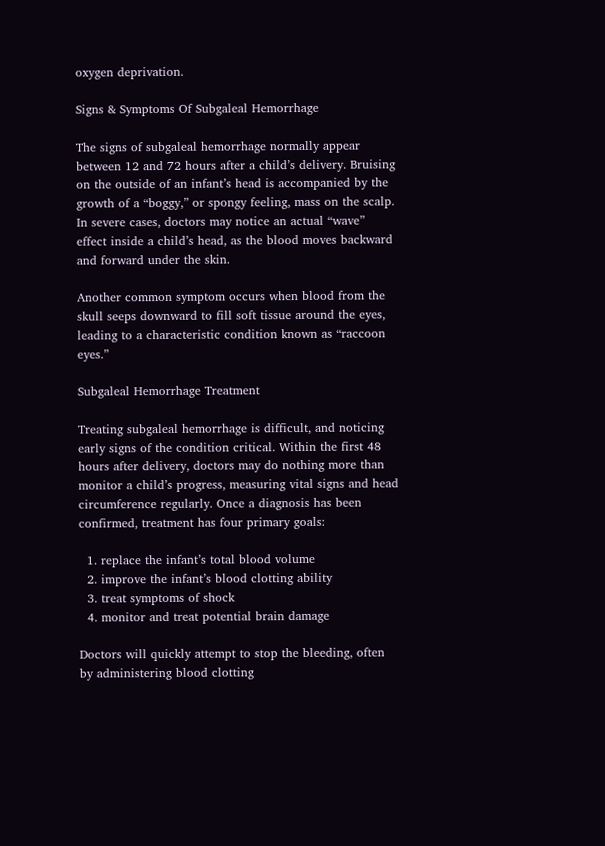oxygen deprivation.

Signs & Symptoms Of Subgaleal Hemorrhage

The signs of subgaleal hemorrhage normally appear between 12 and 72 hours after a child’s delivery. Bruising on the outside of an infant’s head is accompanied by the growth of a “boggy,” or spongy feeling, mass on the scalp. In severe cases, doctors may notice an actual “wave” effect inside a child’s head, as the blood moves backward and forward under the skin.

Another common symptom occurs when blood from the skull seeps downward to fill soft tissue around the eyes, leading to a characteristic condition known as “raccoon eyes.”

Subgaleal Hemorrhage Treatment

Treating subgaleal hemorrhage is difficult, and noticing early signs of the condition critical. Within the first 48 hours after delivery, doctors may do nothing more than monitor a child’s progress, measuring vital signs and head circumference regularly. Once a diagnosis has been confirmed, treatment has four primary goals:

  1. replace the infant’s total blood volume
  2. improve the infant’s blood clotting ability
  3. treat symptoms of shock
  4. monitor and treat potential brain damage

Doctors will quickly attempt to stop the bleeding, often by administering blood clotting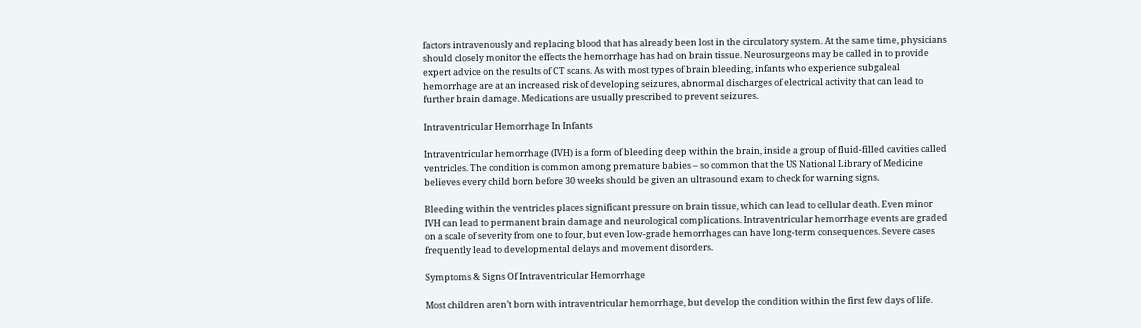factors intravenously and replacing blood that has already been lost in the circulatory system. At the same time, physicians should closely monitor the effects the hemorrhage has had on brain tissue. Neurosurgeons may be called in to provide expert advice on the results of CT scans. As with most types of brain bleeding, infants who experience subgaleal hemorrhage are at an increased risk of developing seizures, abnormal discharges of electrical activity that can lead to further brain damage. Medications are usually prescribed to prevent seizures.

Intraventricular Hemorrhage In Infants

Intraventricular hemorrhage (IVH) is a form of bleeding deep within the brain, inside a group of fluid-filled cavities called ventricles. The condition is common among premature babies – so common that the US National Library of Medicine believes every child born before 30 weeks should be given an ultrasound exam to check for warning signs.

Bleeding within the ventricles places significant pressure on brain tissue, which can lead to cellular death. Even minor IVH can lead to permanent brain damage and neurological complications. Intraventricular hemorrhage events are graded on a scale of severity from one to four, but even low-grade hemorrhages can have long-term consequences. Severe cases frequently lead to developmental delays and movement disorders.

Symptoms & Signs Of Intraventricular Hemorrhage

Most children aren’t born with intraventricular hemorrhage, but develop the condition within the first few days of life.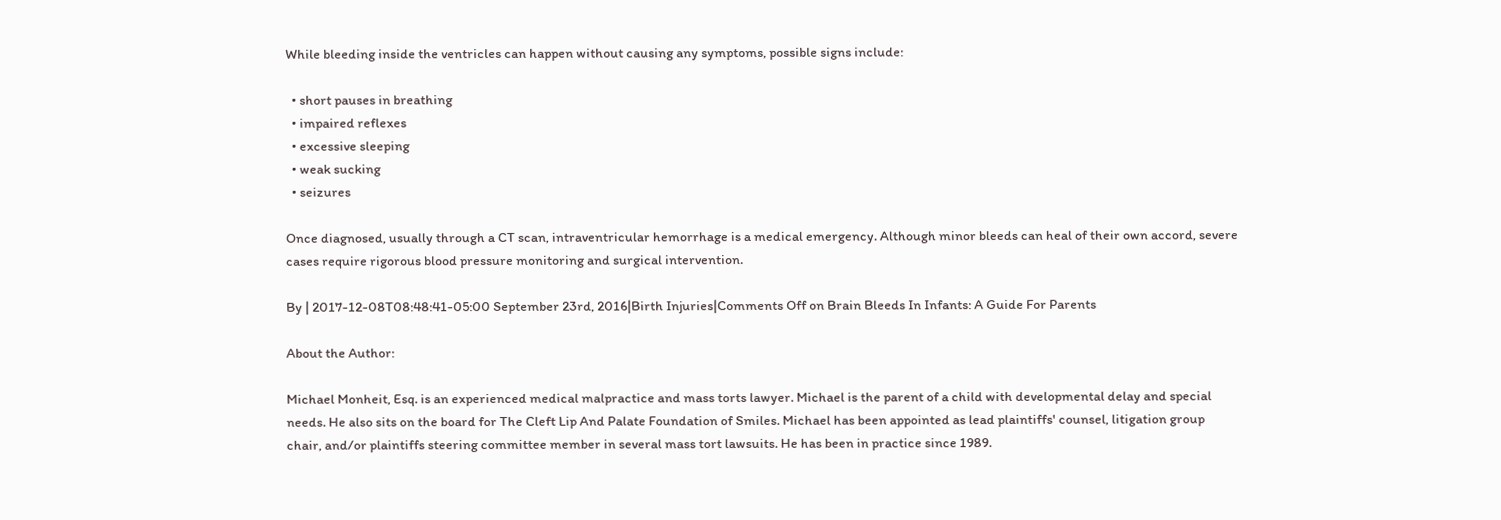While bleeding inside the ventricles can happen without causing any symptoms, possible signs include:

  • short pauses in breathing
  • impaired reflexes
  • excessive sleeping
  • weak sucking
  • seizures

Once diagnosed, usually through a CT scan, intraventricular hemorrhage is a medical emergency. Although minor bleeds can heal of their own accord, severe cases require rigorous blood pressure monitoring and surgical intervention.

By | 2017-12-08T08:48:41-05:00 September 23rd, 2016|Birth Injuries|Comments Off on Brain Bleeds In Infants: A Guide For Parents

About the Author:

Michael Monheit, Esq. is an experienced medical malpractice and mass torts lawyer. Michael is the parent of a child with developmental delay and special needs. He also sits on the board for The Cleft Lip And Palate Foundation of Smiles. Michael has been appointed as lead plaintiffs' counsel, litigation group chair, and/or plaintiffs steering committee member in several mass tort lawsuits. He has been in practice since 1989.